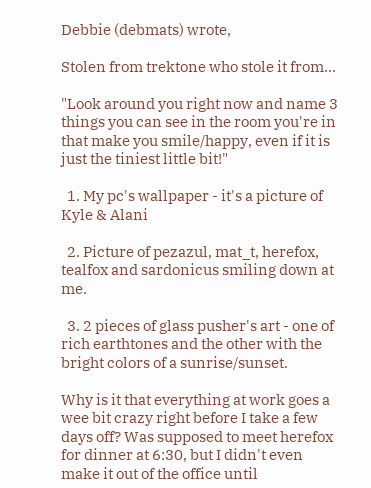Debbie (debmats) wrote,

Stolen from trektone who stole it from...

"Look around you right now and name 3 things you can see in the room you're in that make you smile/happy, even if it is just the tiniest little bit!"

  1. My pc's wallpaper - it's a picture of Kyle & Alani

  2. Picture of pezazul, mat_t, herefox, tealfox and sardonicus smiling down at me.

  3. 2 pieces of glass pusher's art - one of rich earthtones and the other with the bright colors of a sunrise/sunset.

Why is it that everything at work goes a wee bit crazy right before I take a few days off? Was supposed to meet herefox for dinner at 6:30, but I didn't even make it out of the office until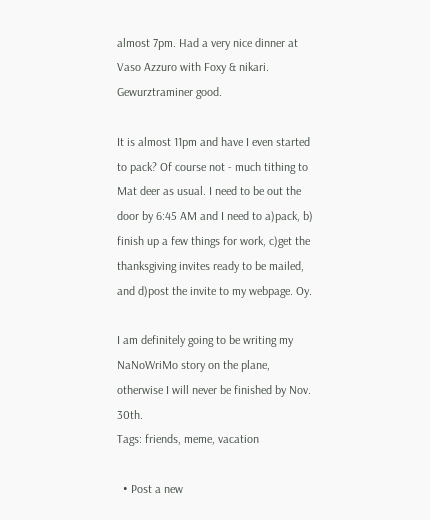almost 7pm. Had a very nice dinner at Vaso Azzuro with Foxy & nikari. Gewurztraminer good.

It is almost 11pm and have I even started to pack? Of course not - much tithing to Mat deer as usual. I need to be out the door by 6:45 AM and I need to a)pack, b) finish up a few things for work, c)get the thanksgiving invites ready to be mailed, and d)post the invite to my webpage. Oy.

I am definitely going to be writing my NaNoWriMo story on the plane, otherwise I will never be finished by Nov. 30th.
Tags: friends, meme, vacation

  • Post a new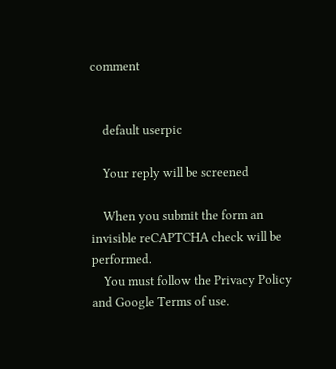comment


    default userpic

    Your reply will be screened

    When you submit the form an invisible reCAPTCHA check will be performed.
    You must follow the Privacy Policy and Google Terms of use.